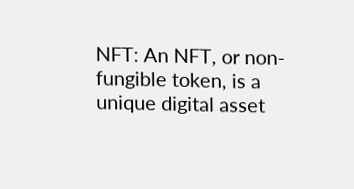NFT: An NFT, or non-fungible token, is a unique digital asset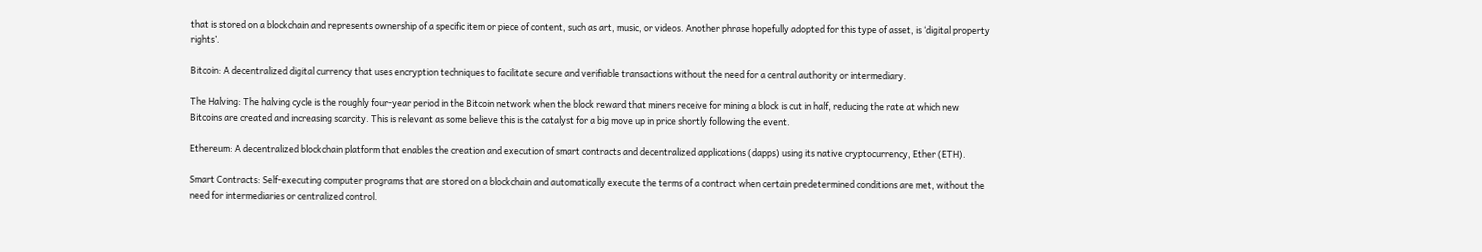that is stored on a blockchain and represents ownership of a specific item or piece of content, such as art, music, or videos. Another phrase hopefully adopted for this type of asset, is ‘digital property rights’.

Bitcoin: A decentralized digital currency that uses encryption techniques to facilitate secure and verifiable transactions without the need for a central authority or intermediary.

The Halving: The halving cycle is the roughly four-year period in the Bitcoin network when the block reward that miners receive for mining a block is cut in half, reducing the rate at which new Bitcoins are created and increasing scarcity. This is relevant as some believe this is the catalyst for a big move up in price shortly following the event.

Ethereum: A decentralized blockchain platform that enables the creation and execution of smart contracts and decentralized applications (dapps) using its native cryptocurrency, Ether (ETH).

Smart Contracts: Self-executing computer programs that are stored on a blockchain and automatically execute the terms of a contract when certain predetermined conditions are met, without the need for intermediaries or centralized control.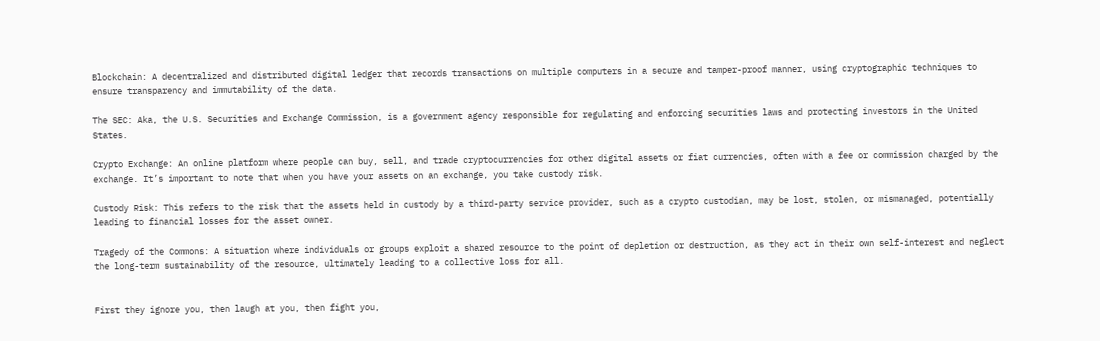Blockchain: A decentralized and distributed digital ledger that records transactions on multiple computers in a secure and tamper-proof manner, using cryptographic techniques to ensure transparency and immutability of the data.

The SEC: Aka, the U.S. Securities and Exchange Commission, is a government agency responsible for regulating and enforcing securities laws and protecting investors in the United States.

Crypto Exchange: An online platform where people can buy, sell, and trade cryptocurrencies for other digital assets or fiat currencies, often with a fee or commission charged by the exchange. It’s important to note that when you have your assets on an exchange, you take custody risk.

Custody Risk: This refers to the risk that the assets held in custody by a third-party service provider, such as a crypto custodian, may be lost, stolen, or mismanaged, potentially leading to financial losses for the asset owner.

Tragedy of the Commons: A situation where individuals or groups exploit a shared resource to the point of depletion or destruction, as they act in their own self-interest and neglect the long-term sustainability of the resource, ultimately leading to a collective loss for all.


First they ignore you, then laugh at you, then fight you,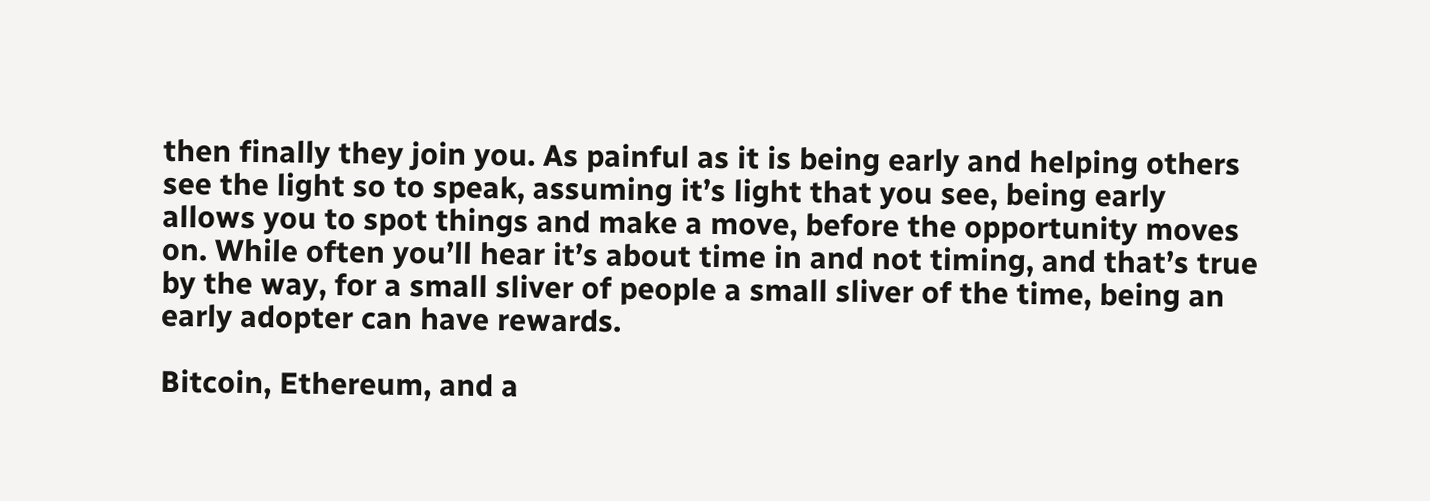then finally they join you. As painful as it is being early and helping others see the light so to speak, assuming it’s light that you see, being early allows you to spot things and make a move, before the opportunity moves on. While often you’ll hear it’s about time in and not timing, and that’s true by the way, for a small sliver of people a small sliver of the time, being an early adopter can have rewards.

Bitcoin, Ethereum, and a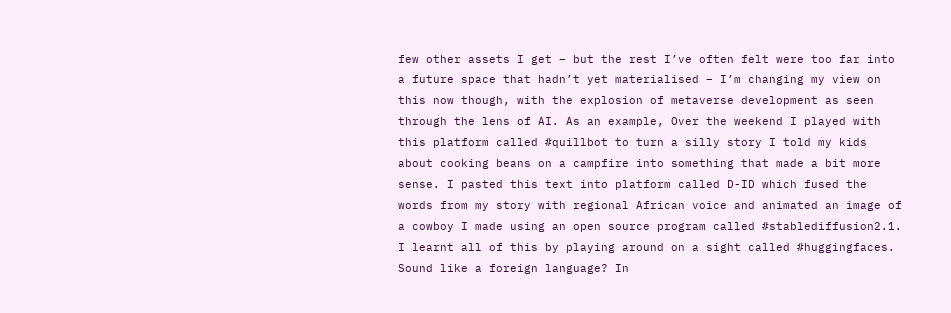few other assets I get – but the rest I’ve often felt were too far into a future space that hadn’t yet materialised – I’m changing my view on this now though, with the explosion of metaverse development as seen through the lens of AI. As an example, Over the weekend I played with this platform called #quillbot to turn a silly story I told my kids about cooking beans on a campfire into something that made a bit more sense. I pasted this text into platform called D-ID which fused the words from my story with regional African voice and animated an image of a cowboy I made using an open source program called #stablediffusion2.1. I learnt all of this by playing around on a sight called #huggingfaces. Sound like a foreign language? In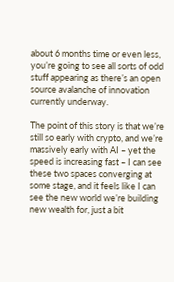about 6 months time or even less, you’re going to see all sorts of odd stuff appearing as there’s an open source avalanche of innovation currently underway.

The point of this story is that we’re still so early with crypto, and we’re massively early with AI – yet the speed is increasing fast – I can see these two spaces converging at some stage, and it feels like I can see the new world we’re building new wealth for, just a bit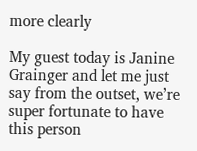more clearly

My guest today is Janine Grainger and let me just say from the outset, we’re super fortunate to have this person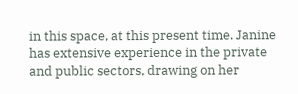in this space, at this present time. Janine has extensive experience in the private and public sectors, drawing on her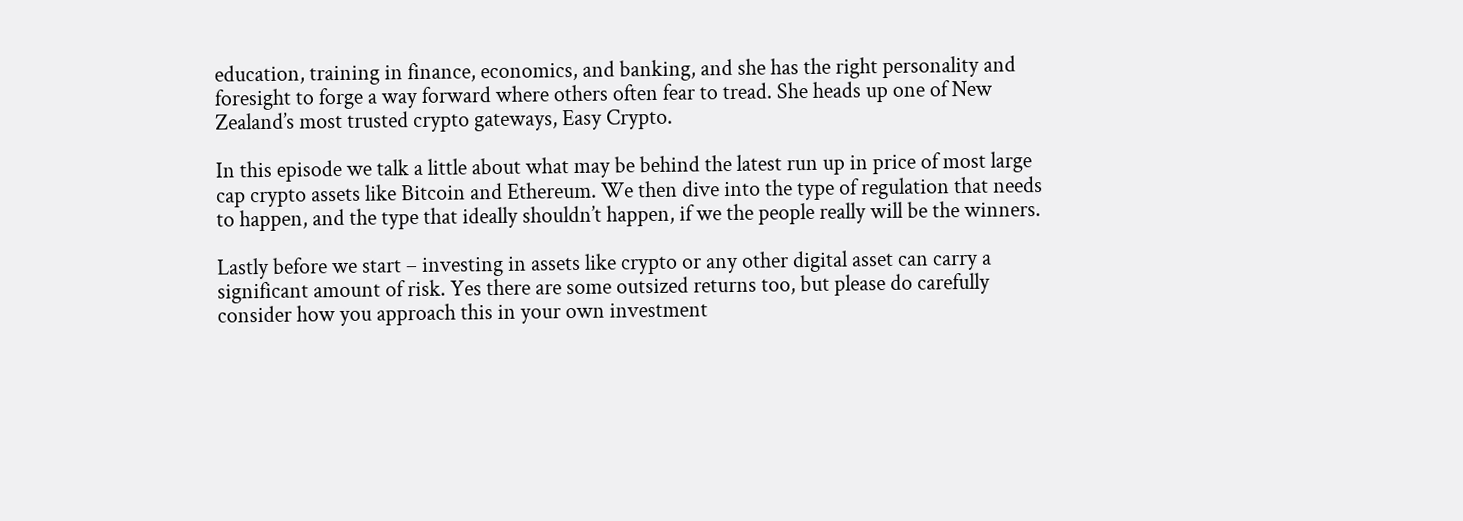education, training in finance, economics, and banking, and she has the right personality and foresight to forge a way forward where others often fear to tread. She heads up one of New Zealand’s most trusted crypto gateways, Easy Crypto.

In this episode we talk a little about what may be behind the latest run up in price of most large cap crypto assets like Bitcoin and Ethereum. We then dive into the type of regulation that needs to happen, and the type that ideally shouldn’t happen, if we the people really will be the winners.

Lastly before we start – investing in assets like crypto or any other digital asset can carry a significant amount of risk. Yes there are some outsized returns too, but please do carefully consider how you approach this in your own investment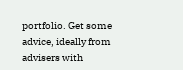portfolio. Get some advice, ideally from advisers with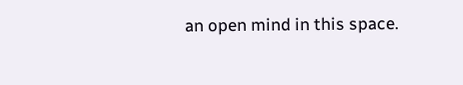an open mind in this space.